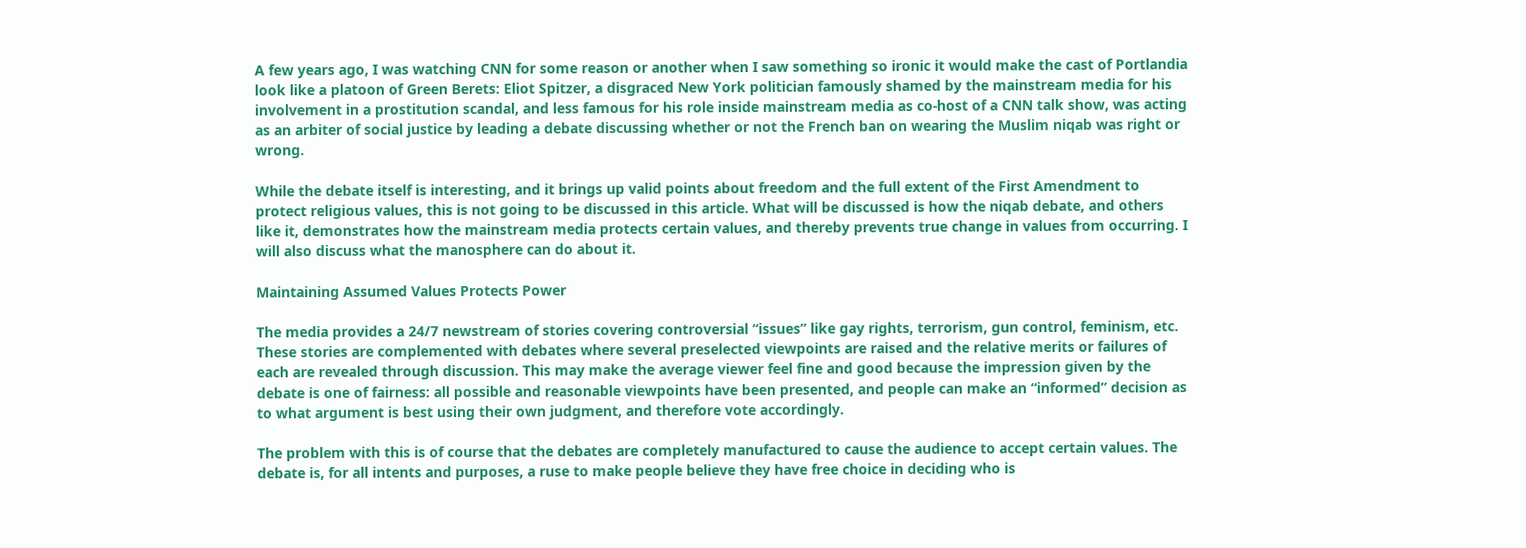A few years ago, I was watching CNN for some reason or another when I saw something so ironic it would make the cast of Portlandia look like a platoon of Green Berets: Eliot Spitzer, a disgraced New York politician famously shamed by the mainstream media for his involvement in a prostitution scandal, and less famous for his role inside mainstream media as co-host of a CNN talk show, was acting as an arbiter of social justice by leading a debate discussing whether or not the French ban on wearing the Muslim niqab was right or wrong.

While the debate itself is interesting, and it brings up valid points about freedom and the full extent of the First Amendment to protect religious values, this is not going to be discussed in this article. What will be discussed is how the niqab debate, and others like it, demonstrates how the mainstream media protects certain values, and thereby prevents true change in values from occurring. I will also discuss what the manosphere can do about it.

Maintaining Assumed Values Protects Power

The media provides a 24/7 newstream of stories covering controversial “issues” like gay rights, terrorism, gun control, feminism, etc. These stories are complemented with debates where several preselected viewpoints are raised and the relative merits or failures of each are revealed through discussion. This may make the average viewer feel fine and good because the impression given by the debate is one of fairness: all possible and reasonable viewpoints have been presented, and people can make an “informed” decision as to what argument is best using their own judgment, and therefore vote accordingly.

The problem with this is of course that the debates are completely manufactured to cause the audience to accept certain values. The debate is, for all intents and purposes, a ruse to make people believe they have free choice in deciding who is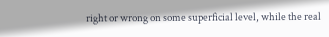right or wrong on some superficial level, while the real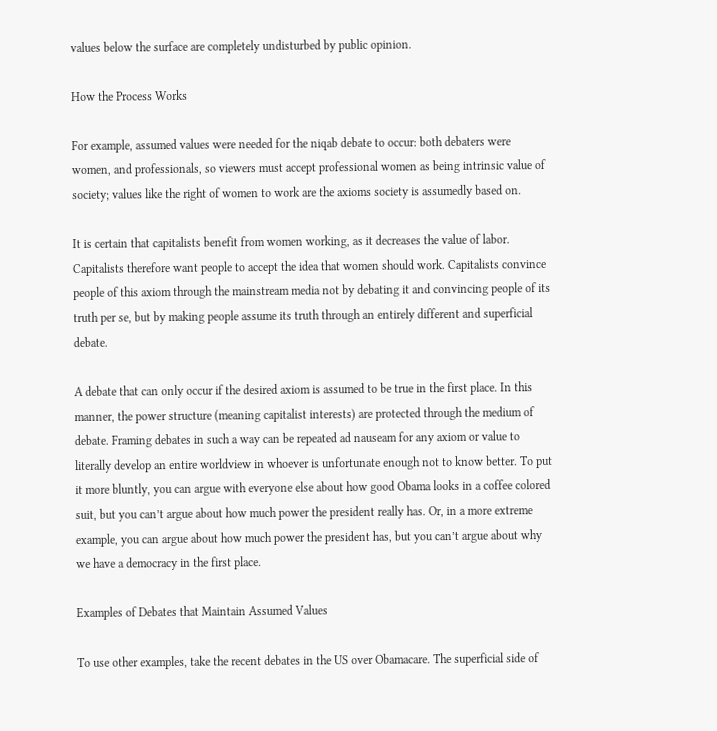values below the surface are completely undisturbed by public opinion.

How the Process Works

For example, assumed values were needed for the niqab debate to occur: both debaters were women, and professionals, so viewers must accept professional women as being intrinsic value of society; values like the right of women to work are the axioms society is assumedly based on.

It is certain that capitalists benefit from women working, as it decreases the value of labor. Capitalists therefore want people to accept the idea that women should work. Capitalists convince people of this axiom through the mainstream media not by debating it and convincing people of its truth per se, but by making people assume its truth through an entirely different and superficial debate.

A debate that can only occur if the desired axiom is assumed to be true in the first place. In this manner, the power structure (meaning capitalist interests) are protected through the medium of debate. Framing debates in such a way can be repeated ad nauseam for any axiom or value to literally develop an entire worldview in whoever is unfortunate enough not to know better. To put it more bluntly, you can argue with everyone else about how good Obama looks in a coffee colored suit, but you can’t argue about how much power the president really has. Or, in a more extreme example, you can argue about how much power the president has, but you can’t argue about why we have a democracy in the first place.

Examples of Debates that Maintain Assumed Values

To use other examples, take the recent debates in the US over Obamacare. The superficial side of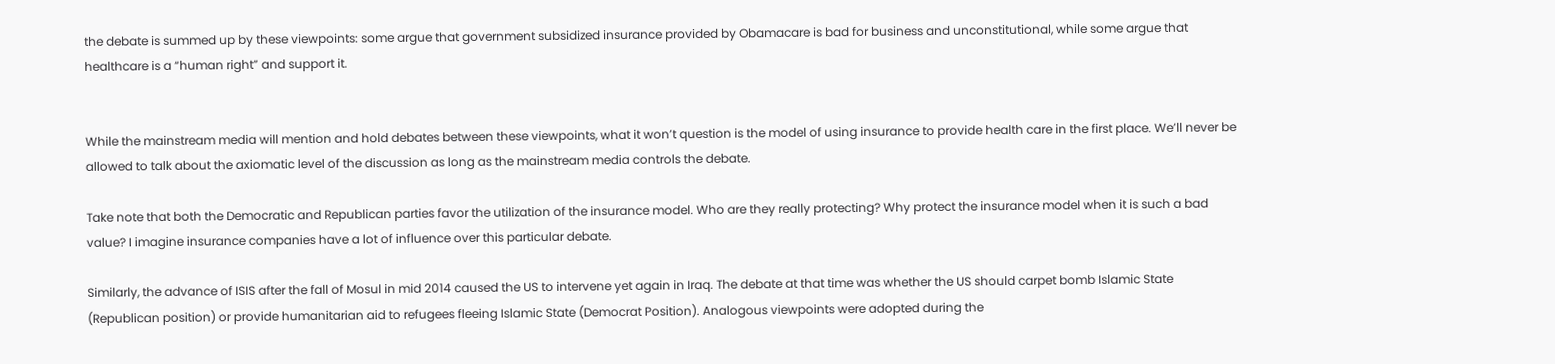the debate is summed up by these viewpoints: some argue that government subsidized insurance provided by Obamacare is bad for business and unconstitutional, while some argue that healthcare is a “human right” and support it.


While the mainstream media will mention and hold debates between these viewpoints, what it won’t question is the model of using insurance to provide health care in the first place. We’ll never be allowed to talk about the axiomatic level of the discussion as long as the mainstream media controls the debate.

Take note that both the Democratic and Republican parties favor the utilization of the insurance model. Who are they really protecting? Why protect the insurance model when it is such a bad value? I imagine insurance companies have a lot of influence over this particular debate.

Similarly, the advance of ISIS after the fall of Mosul in mid 2014 caused the US to intervene yet again in Iraq. The debate at that time was whether the US should carpet bomb Islamic State (Republican position) or provide humanitarian aid to refugees fleeing Islamic State (Democrat Position). Analogous viewpoints were adopted during the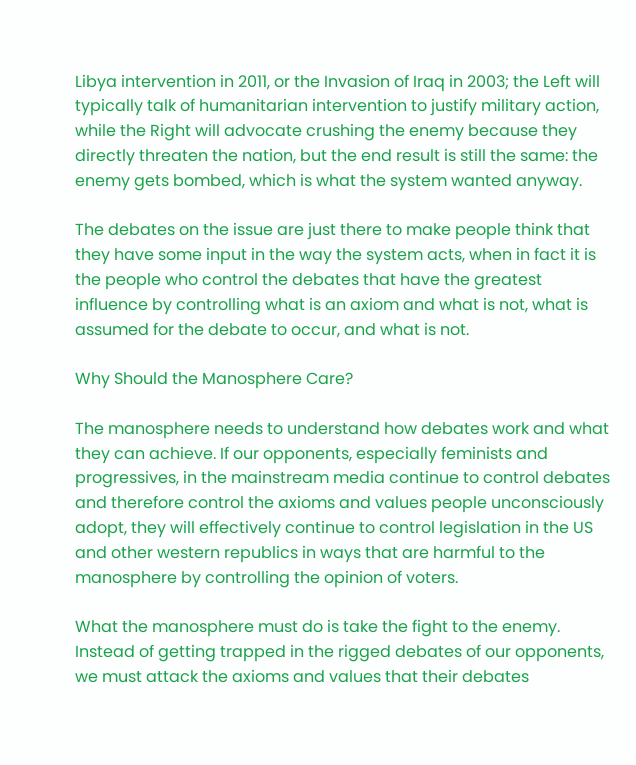Libya intervention in 2011, or the Invasion of Iraq in 2003; the Left will typically talk of humanitarian intervention to justify military action, while the Right will advocate crushing the enemy because they directly threaten the nation, but the end result is still the same: the enemy gets bombed, which is what the system wanted anyway.

The debates on the issue are just there to make people think that they have some input in the way the system acts, when in fact it is the people who control the debates that have the greatest influence by controlling what is an axiom and what is not, what is assumed for the debate to occur, and what is not.

Why Should the Manosphere Care?

The manosphere needs to understand how debates work and what they can achieve. If our opponents, especially feminists and progressives, in the mainstream media continue to control debates and therefore control the axioms and values people unconsciously adopt, they will effectively continue to control legislation in the US and other western republics in ways that are harmful to the manosphere by controlling the opinion of voters.

What the manosphere must do is take the fight to the enemy. Instead of getting trapped in the rigged debates of our opponents, we must attack the axioms and values that their debates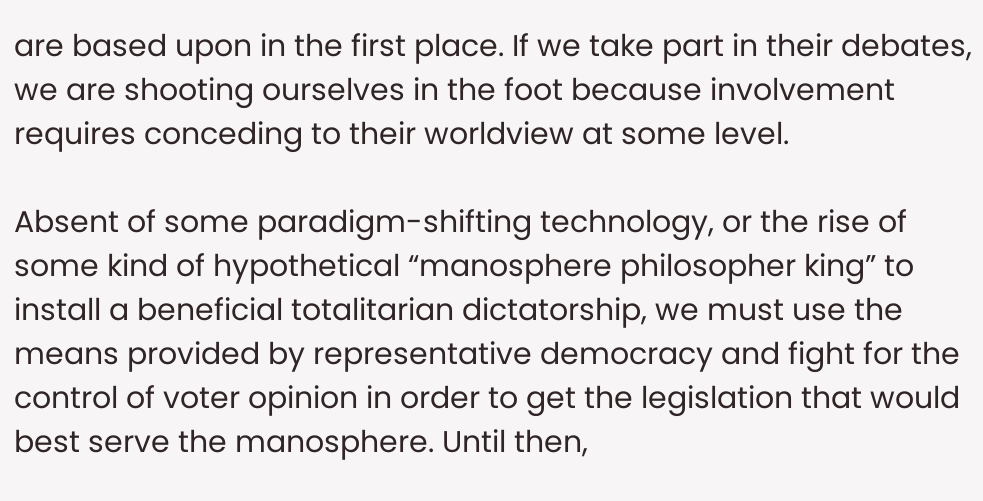are based upon in the first place. If we take part in their debates, we are shooting ourselves in the foot because involvement requires conceding to their worldview at some level.

Absent of some paradigm-shifting technology, or the rise of some kind of hypothetical “manosphere philosopher king” to install a beneficial totalitarian dictatorship, we must use the means provided by representative democracy and fight for the control of voter opinion in order to get the legislation that would best serve the manosphere. Until then,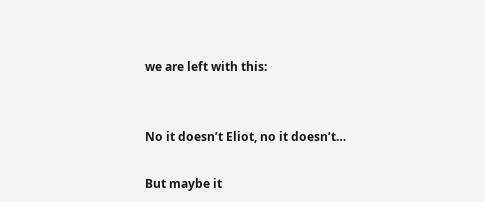we are left with this:


No it doesn’t Eliot, no it doesn’t…

But maybe it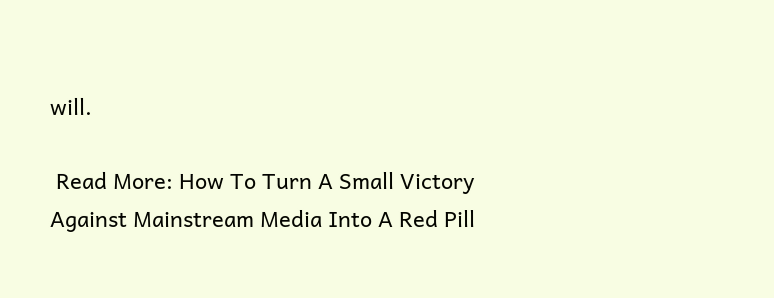will.

 Read More: How To Turn A Small Victory Against Mainstream Media Into A Red Pill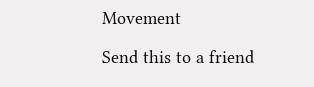Movement

Send this to a friend